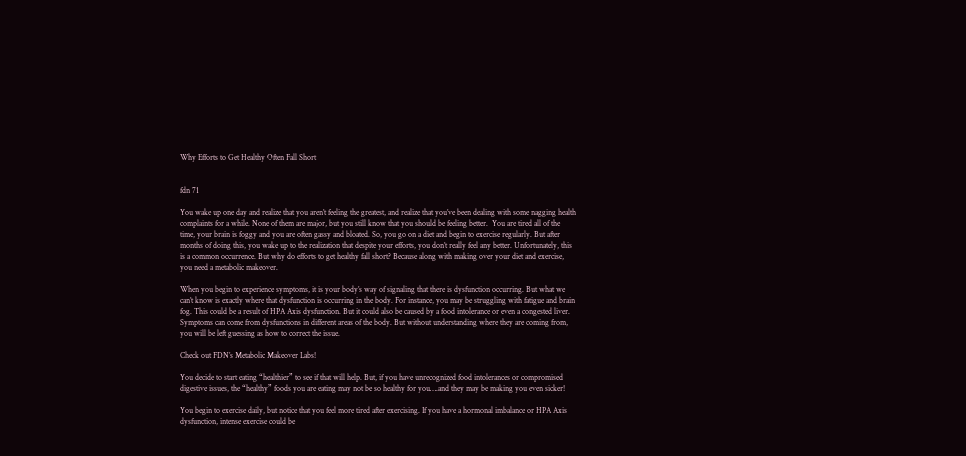Why Efforts to Get Healthy Often Fall Short


fdn 71

You wake up one day and realize that you aren’t feeling the greatest, and realize that you’ve been dealing with some nagging health complaints for a while. None of them are major, but you still know that you should be feeling better.  You are tired all of the time, your brain is foggy and you are often gassy and bloated. So, you go on a diet and begin to exercise regularly. But after months of doing this, you wake up to the realization that despite your efforts, you don’t really feel any better. Unfortunately, this is a common occurrence. But why do efforts to get healthy fall short? Because along with making over your diet and exercise, you need a metabolic makeover.

When you begin to experience symptoms, it is your body’s way of signaling that there is dysfunction occurring. But what we can’t know is exactly where that dysfunction is occurring in the body. For instance, you may be struggling with fatigue and brain fog. This could be a result of HPA Axis dysfunction. But it could also be caused by a food intolerance or even a congested liver. Symptoms can come from dysfunctions in different areas of the body. But without understanding where they are coming from, you will be left guessing as how to correct the issue.

Check out FDN’s Metabolic Makeover Labs!

You decide to start eating “healthier” to see if that will help. But, if you have unrecognized food intolerances or compromised digestive issues, the “healthy” foods you are eating may not be so healthy for you….and they may be making you even sicker!

You begin to exercise daily, but notice that you feel more tired after exercising. If you have a hormonal imbalance or HPA Axis dysfunction, intense exercise could be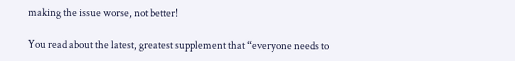making the issue worse, not better!

You read about the latest, greatest supplement that “everyone needs to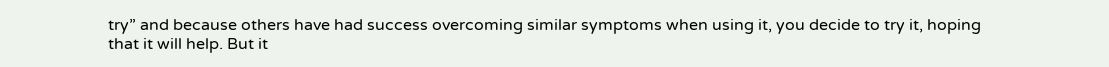try” and because others have had success overcoming similar symptoms when using it, you decide to try it, hoping that it will help. But it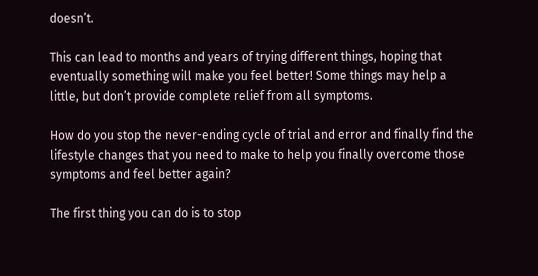doesn’t.

This can lead to months and years of trying different things, hoping that eventually something will make you feel better! Some things may help a little, but don’t provide complete relief from all symptoms.

How do you stop the never-ending cycle of trial and error and finally find the lifestyle changes that you need to make to help you finally overcome those symptoms and feel better again?

The first thing you can do is to stop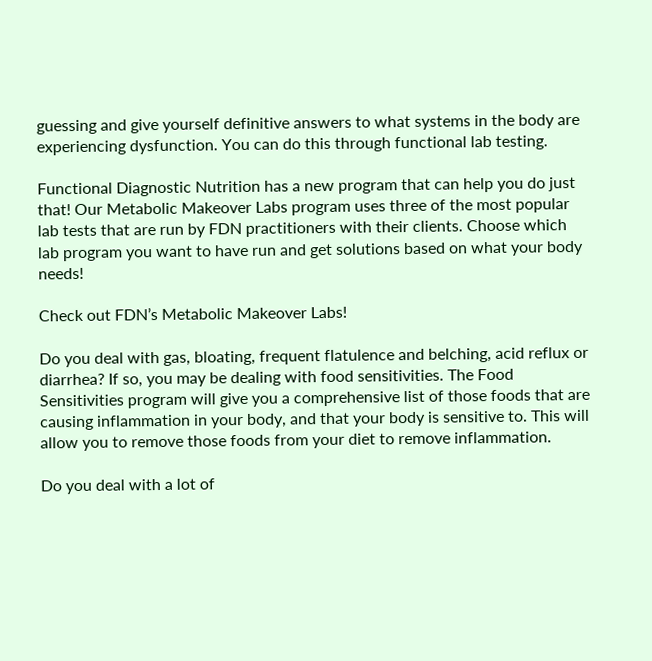guessing and give yourself definitive answers to what systems in the body are experiencing dysfunction. You can do this through functional lab testing.

Functional Diagnostic Nutrition has a new program that can help you do just that! Our Metabolic Makeover Labs program uses three of the most popular lab tests that are run by FDN practitioners with their clients. Choose which lab program you want to have run and get solutions based on what your body needs!

Check out FDN’s Metabolic Makeover Labs!

Do you deal with gas, bloating, frequent flatulence and belching, acid reflux or diarrhea? If so, you may be dealing with food sensitivities. The Food Sensitivities program will give you a comprehensive list of those foods that are causing inflammation in your body, and that your body is sensitive to. This will allow you to remove those foods from your diet to remove inflammation.

Do you deal with a lot of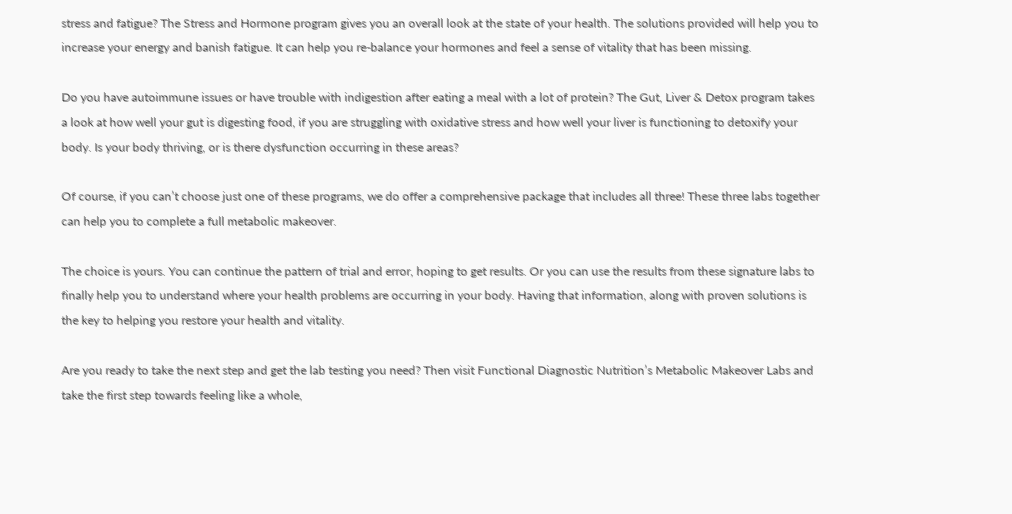stress and fatigue? The Stress and Hormone program gives you an overall look at the state of your health. The solutions provided will help you to increase your energy and banish fatigue. It can help you re-balance your hormones and feel a sense of vitality that has been missing.

Do you have autoimmune issues or have trouble with indigestion after eating a meal with a lot of protein? The Gut, Liver & Detox program takes a look at how well your gut is digesting food, if you are struggling with oxidative stress and how well your liver is functioning to detoxify your body. Is your body thriving, or is there dysfunction occurring in these areas?

Of course, if you can’t choose just one of these programs, we do offer a comprehensive package that includes all three! These three labs together can help you to complete a full metabolic makeover.

The choice is yours. You can continue the pattern of trial and error, hoping to get results. Or you can use the results from these signature labs to finally help you to understand where your health problems are occurring in your body. Having that information, along with proven solutions is the key to helping you restore your health and vitality.

Are you ready to take the next step and get the lab testing you need? Then visit Functional Diagnostic Nutrition’s Metabolic Makeover Labs and take the first step towards feeling like a whole,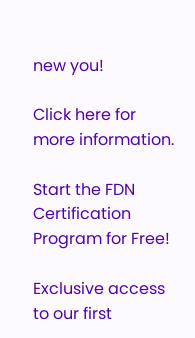new you!

Click here for more information.

Start the FDN Certification Program for Free!

Exclusive access to our first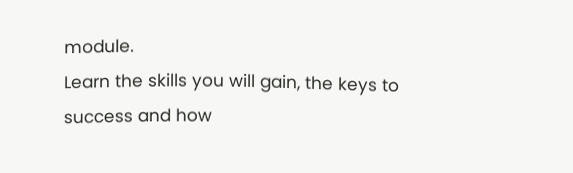module.
Learn the skills you will gain, the keys to success and how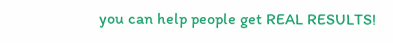you can help people get REAL RESULTS!